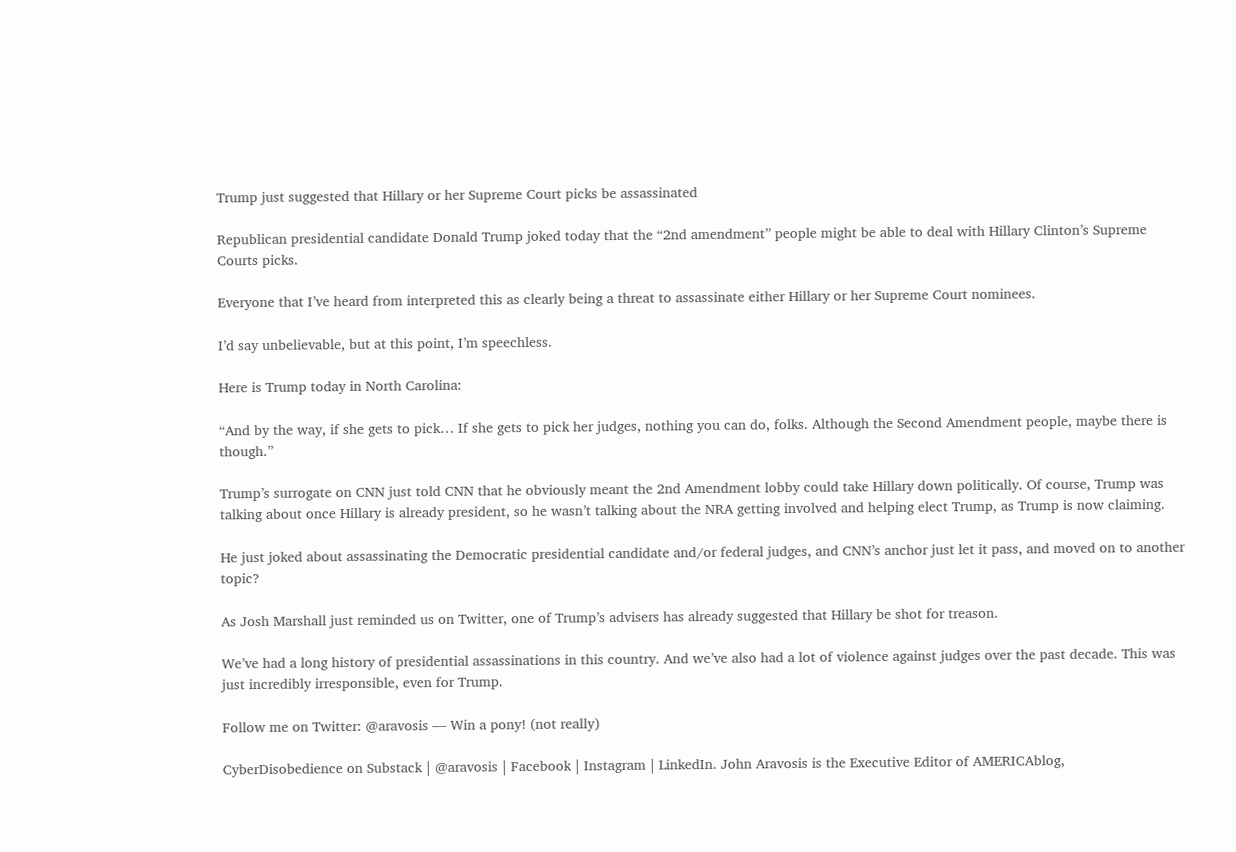Trump just suggested that Hillary or her Supreme Court picks be assassinated

Republican presidential candidate Donald Trump joked today that the “2nd amendment” people might be able to deal with Hillary Clinton’s Supreme Courts picks.

Everyone that I’ve heard from interpreted this as clearly being a threat to assassinate either Hillary or her Supreme Court nominees.

I’d say unbelievable, but at this point, I’m speechless.

Here is Trump today in North Carolina:

“And by the way, if she gets to pick… If she gets to pick her judges, nothing you can do, folks. Although the Second Amendment people, maybe there is though.”

Trump’s surrogate on CNN just told CNN that he obviously meant the 2nd Amendment lobby could take Hillary down politically. Of course, Trump was talking about once Hillary is already president, so he wasn’t talking about the NRA getting involved and helping elect Trump, as Trump is now claiming.

He just joked about assassinating the Democratic presidential candidate and/or federal judges, and CNN’s anchor just let it pass, and moved on to another topic?

As Josh Marshall just reminded us on Twitter, one of Trump’s advisers has already suggested that Hillary be shot for treason.

We’ve had a long history of presidential assassinations in this country. And we’ve also had a lot of violence against judges over the past decade. This was just incredibly irresponsible, even for Trump.

Follow me on Twitter: @aravosis — Win a pony! (not really)

CyberDisobedience on Substack | @aravosis | Facebook | Instagram | LinkedIn. John Aravosis is the Executive Editor of AMERICAblog,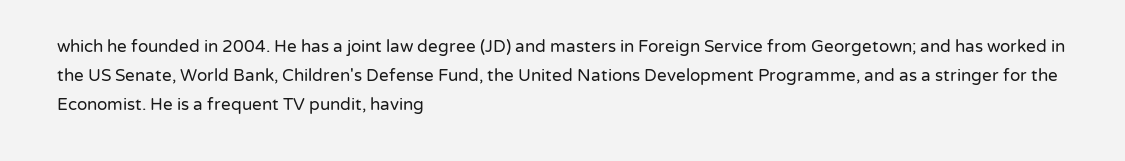which he founded in 2004. He has a joint law degree (JD) and masters in Foreign Service from Georgetown; and has worked in the US Senate, World Bank, Children's Defense Fund, the United Nations Development Programme, and as a stringer for the Economist. He is a frequent TV pundit, having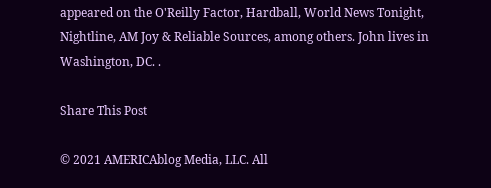appeared on the O'Reilly Factor, Hardball, World News Tonight, Nightline, AM Joy & Reliable Sources, among others. John lives in Washington, DC. .

Share This Post

© 2021 AMERICAblog Media, LLC. All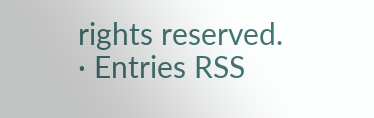rights reserved. · Entries RSS